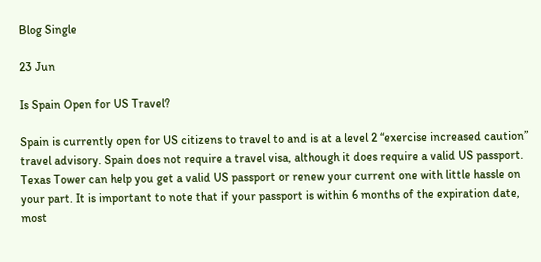Blog Single

23 Jun

Is Spain Open for US Travel?

Spain is currently open for US citizens to travel to and is at a level 2 “exercise increased caution” travel advisory. Spain does not require a travel visa, although it does require a valid US passport. Texas Tower can help you get a valid US passport or renew your current one with little hassle on your part. It is important to note that if your passport is within 6 months of the expiration date, most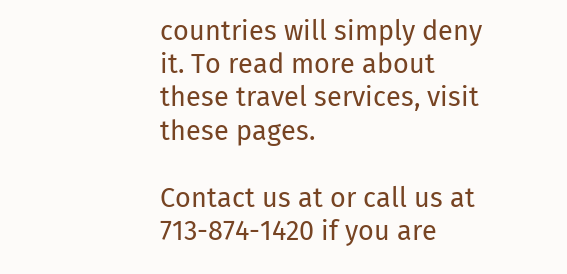countries will simply deny it. To read more about these travel services, visit these pages.

Contact us at or call us at 713-874-1420 if you are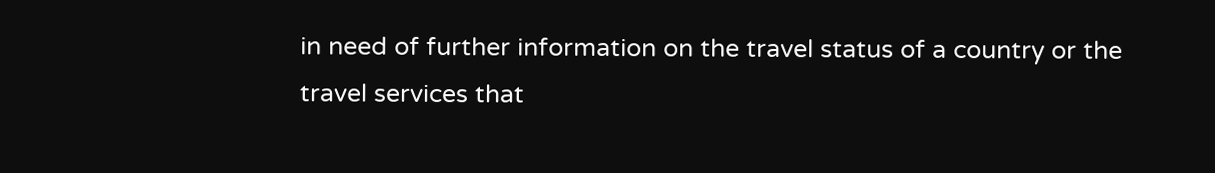in need of further information on the travel status of a country or the travel services that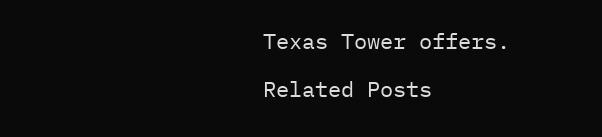Texas Tower offers.

Related Posts